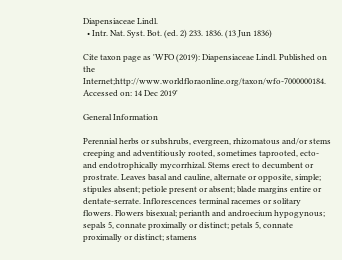Diapensiaceae Lindl.
  • Intr. Nat. Syst. Bot. (ed. 2) 233. 1836. (13 Jun 1836)

Cite taxon page as 'WFO (2019): Diapensiaceae Lindl. Published on the Internet;http://www.worldfloraonline.org/taxon/wfo-7000000184. Accessed on: 14 Dec 2019'

General Information

Perennial herbs or subshrubs, evergreen, rhizomatous and/or stems creeping and adventitiously rooted, sometimes taprooted, ecto- and endotrophically mycorrhizal. Stems erect to decumbent or prostrate. Leaves basal and cauline, alternate or opposite, simple; stipules absent; petiole present or absent; blade margins entire or dentate-serrate. Inflorescences terminal racemes or solitary flowers. Flowers bisexual; perianth and androecium hypogynous; sepals 5, connate proximally or distinct; petals 5, connate proximally or distinct; stamens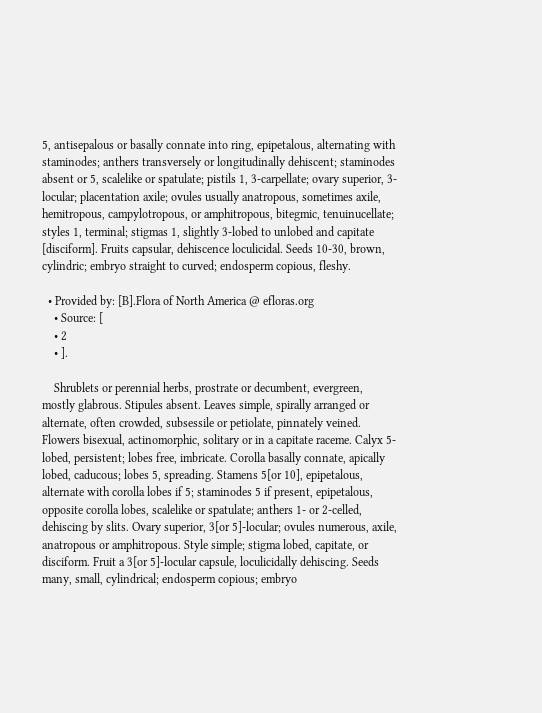5, antisepalous or basally connate into ring, epipetalous, alternating with staminodes; anthers transversely or longitudinally dehiscent; staminodes absent or 5, scalelike or spatulate; pistils 1, 3-carpellate; ovary superior, 3-locular; placentation axile; ovules usually anatropous, sometimes axile, hemitropous, campylotropous, or amphitropous, bitegmic, tenuinucellate; styles 1, terminal; stigmas 1, slightly 3-lobed to unlobed and capitate [disciform]. Fruits capsular, dehiscence loculicidal. Seeds 10-30, brown, cylindric; embryo straight to curved; endosperm copious, fleshy.

  • Provided by: [B].Flora of North America @ efloras.org
    • Source: [
    • 2
    • ].

    Shrublets or perennial herbs, prostrate or decumbent, evergreen, mostly glabrous. Stipules absent. Leaves simple, spirally arranged or alternate, often crowded, subsessile or petiolate, pinnately veined. Flowers bisexual, actinomorphic, solitary or in a capitate raceme. Calyx 5-lobed, persistent; lobes free, imbricate. Corolla basally connate, apically lobed, caducous; lobes 5, spreading. Stamens 5[or 10], epipetalous, alternate with corolla lobes if 5; staminodes 5 if present, epipetalous, opposite corolla lobes, scalelike or spatulate; anthers 1- or 2-celled, dehiscing by slits. Ovary superior, 3[or 5]-locular; ovules numerous, axile, anatropous or amphitropous. Style simple; stigma lobed, capitate, or disciform. Fruit a 3[or 5]-locular capsule, loculicidally dehiscing. Seeds many, small, cylindrical; endosperm copious; embryo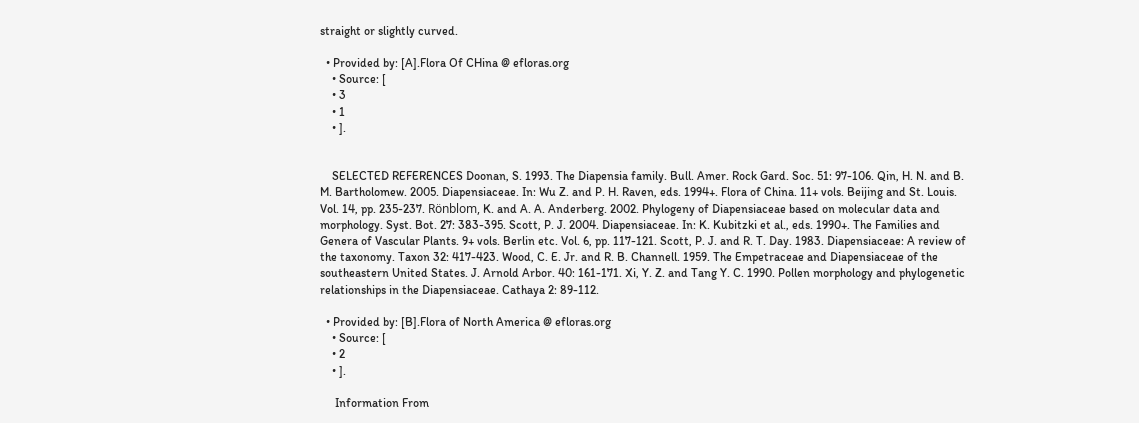straight or slightly curved.

  • Provided by: [A].Flora Of CHina @ efloras.org
    • Source: [
    • 3
    • 1
    • ].


    SELECTED REFERENCES Doonan, S. 1993. The Diapensia family. Bull. Amer. Rock Gard. Soc. 51: 97-106. Qin, H. N. and B. M. Bartholomew. 2005. Diapensiaceae. In: Wu Z. and P. H. Raven, eds. 1994+. Flora of China. 11+ vols. Beijing and St. Louis. Vol. 14, pp. 235-237. Rönblom, K. and A. A. Anderberg. 2002. Phylogeny of Diapensiaceae based on molecular data and morphology. Syst. Bot. 27: 383-395. Scott, P. J. 2004. Diapensiaceae. In: K. Kubitzki et al., eds. 1990+. The Families and Genera of Vascular Plants. 9+ vols. Berlin etc. Vol. 6, pp. 117-121. Scott, P. J. and R. T. Day. 1983. Diapensiaceae: A review of the taxonomy. Taxon 32: 417-423. Wood, C. E. Jr. and R. B. Channell. 1959. The Empetraceae and Diapensiaceae of the southeastern United States. J. Arnold Arbor. 40: 161-171. Xi, Y. Z. and Tang Y. C. 1990. Pollen morphology and phylogenetic relationships in the Diapensiaceae. Cathaya 2: 89-112.

  • Provided by: [B].Flora of North America @ efloras.org
    • Source: [
    • 2
    • ].

     Information From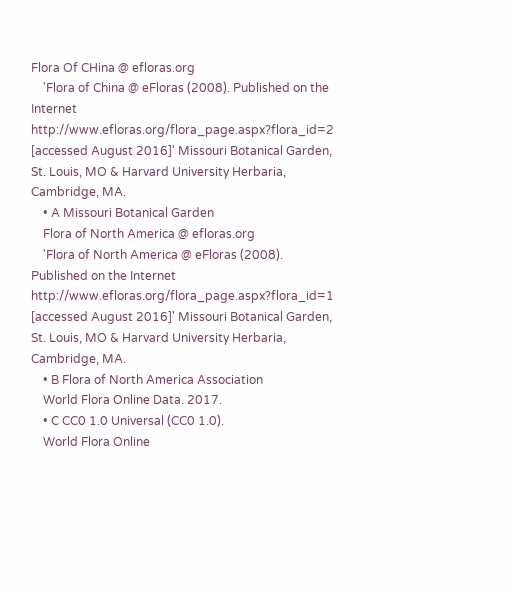Flora Of CHina @ efloras.org
    'Flora of China @ eFloras (2008). Published on the Internet http://www.efloras.org/flora_page.aspx?flora_id=2 [accessed August 2016]' Missouri Botanical Garden, St. Louis, MO & Harvard University Herbaria, Cambridge, MA.
    • A Missouri Botanical Garden
    Flora of North America @ efloras.org
    'Flora of North America @ eFloras (2008). Published on the Internet http://www.efloras.org/flora_page.aspx?flora_id=1 [accessed August 2016]' Missouri Botanical Garden, St. Louis, MO & Harvard University Herbaria, Cambridge, MA.
    • B Flora of North America Association
    World Flora Online Data. 2017.
    • C CC0 1.0 Universal (CC0 1.0).
    World Flora Online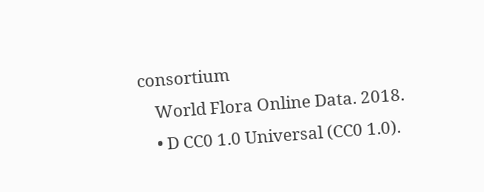consortium
    World Flora Online Data. 2018.
    • D CC0 1.0 Universal (CC0 1.0).